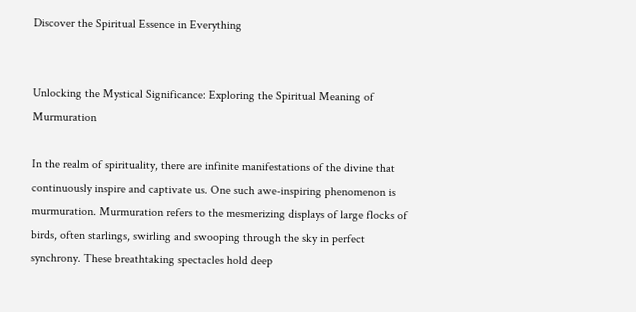Discover the Spiritual Essence in Everything


Unlocking the Mystical Significance: Exploring the Spiritual Meaning of Murmuration

In the realm of spirituality, there are infinite manifestations of the divine that continuously inspire and captivate us. One such awe-inspiring phenomenon is murmuration. Murmuration refers to the mesmerizing displays of large flocks of birds, often starlings, swirling and swooping through the sky in perfect synchrony. These breathtaking spectacles hold deep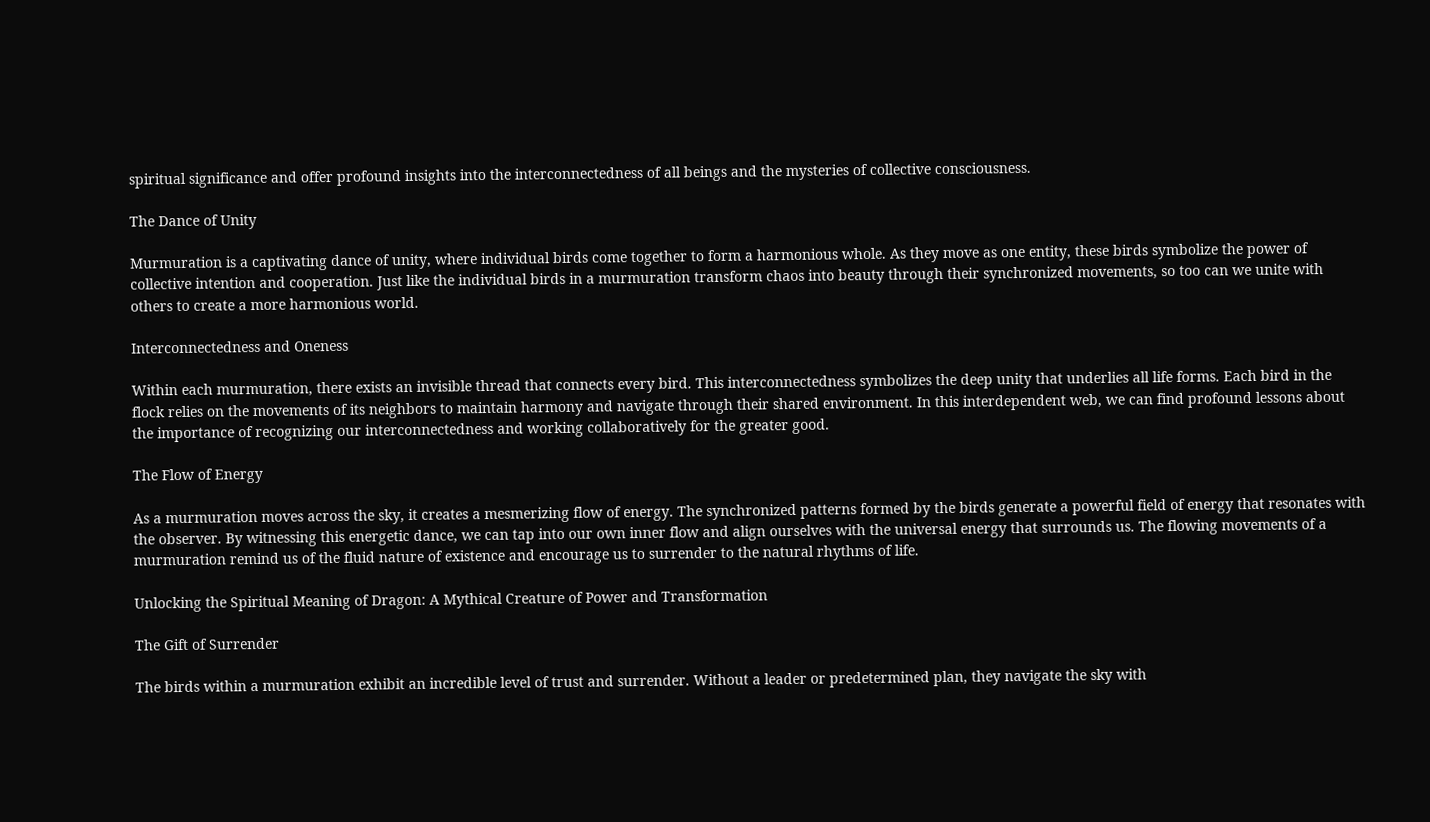spiritual significance and offer profound insights into the interconnectedness of all beings and the mysteries of collective consciousness.

The Dance of Unity

Murmuration is a captivating dance of unity, where individual birds come together to form a harmonious whole. As they move as one entity, these birds symbolize the power of collective intention and cooperation. Just like the individual birds in a murmuration transform chaos into beauty through their synchronized movements, so too can we unite with others to create a more harmonious world.

Interconnectedness and Oneness

Within each murmuration, there exists an invisible thread that connects every bird. This interconnectedness symbolizes the deep unity that underlies all life forms. Each bird in the flock relies on the movements of its neighbors to maintain harmony and navigate through their shared environment. In this interdependent web, we can find profound lessons about the importance of recognizing our interconnectedness and working collaboratively for the greater good.

The Flow of Energy

As a murmuration moves across the sky, it creates a mesmerizing flow of energy. The synchronized patterns formed by the birds generate a powerful field of energy that resonates with the observer. By witnessing this energetic dance, we can tap into our own inner flow and align ourselves with the universal energy that surrounds us. The flowing movements of a murmuration remind us of the fluid nature of existence and encourage us to surrender to the natural rhythms of life.

Unlocking the Spiritual Meaning of Dragon: A Mythical Creature of Power and Transformation

The Gift of Surrender

The birds within a murmuration exhibit an incredible level of trust and surrender. Without a leader or predetermined plan, they navigate the sky with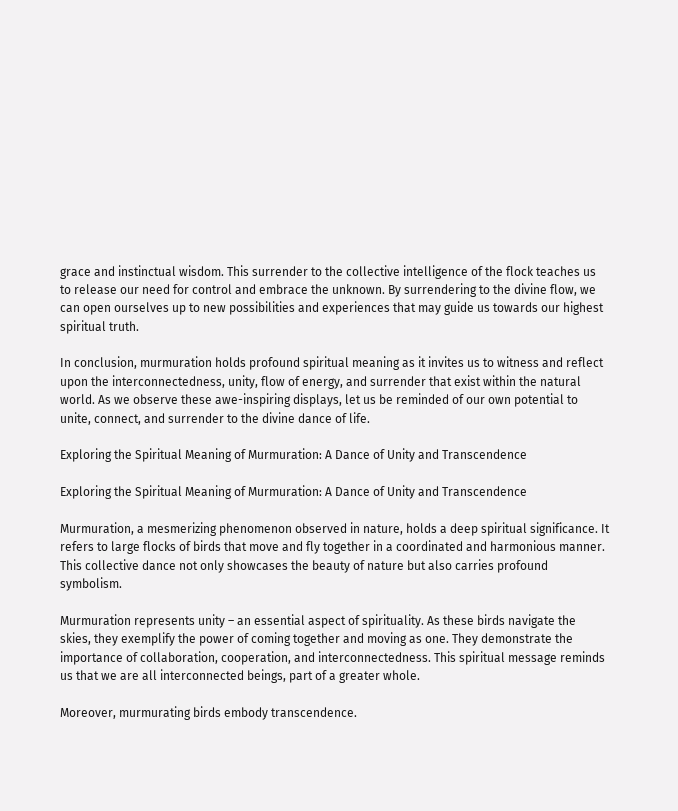grace and instinctual wisdom. This surrender to the collective intelligence of the flock teaches us to release our need for control and embrace the unknown. By surrendering to the divine flow, we can open ourselves up to new possibilities and experiences that may guide us towards our highest spiritual truth.

In conclusion, murmuration holds profound spiritual meaning as it invites us to witness and reflect upon the interconnectedness, unity, flow of energy, and surrender that exist within the natural world. As we observe these awe-inspiring displays, let us be reminded of our own potential to unite, connect, and surrender to the divine dance of life.

Exploring the Spiritual Meaning of Murmuration: A Dance of Unity and Transcendence

Exploring the Spiritual Meaning of Murmuration: A Dance of Unity and Transcendence

Murmuration, a mesmerizing phenomenon observed in nature, holds a deep spiritual significance. It refers to large flocks of birds that move and fly together in a coordinated and harmonious manner. This collective dance not only showcases the beauty of nature but also carries profound symbolism.

Murmuration represents unity – an essential aspect of spirituality. As these birds navigate the skies, they exemplify the power of coming together and moving as one. They demonstrate the importance of collaboration, cooperation, and interconnectedness. This spiritual message reminds us that we are all interconnected beings, part of a greater whole.

Moreover, murmurating birds embody transcendence.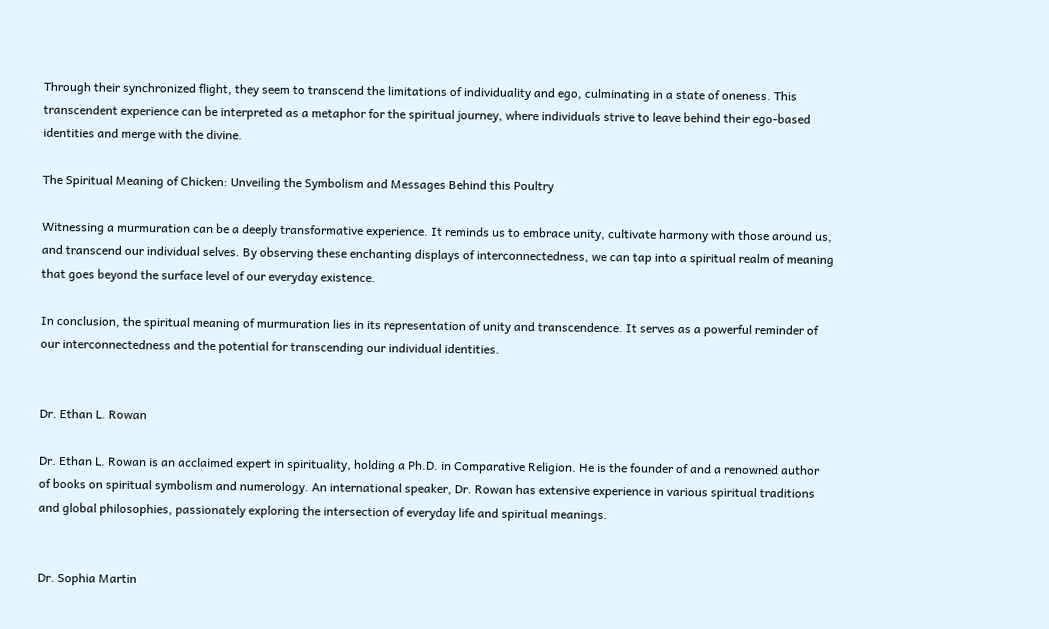Through their synchronized flight, they seem to transcend the limitations of individuality and ego, culminating in a state of oneness. This transcendent experience can be interpreted as a metaphor for the spiritual journey, where individuals strive to leave behind their ego-based identities and merge with the divine.

The Spiritual Meaning of Chicken: Unveiling the Symbolism and Messages Behind this Poultry

Witnessing a murmuration can be a deeply transformative experience. It reminds us to embrace unity, cultivate harmony with those around us, and transcend our individual selves. By observing these enchanting displays of interconnectedness, we can tap into a spiritual realm of meaning that goes beyond the surface level of our everyday existence.

In conclusion, the spiritual meaning of murmuration lies in its representation of unity and transcendence. It serves as a powerful reminder of our interconnectedness and the potential for transcending our individual identities.


Dr. Ethan L. Rowan

Dr. Ethan L. Rowan is an acclaimed expert in spirituality, holding a Ph.D. in Comparative Religion. He is the founder of and a renowned author of books on spiritual symbolism and numerology. An international speaker, Dr. Rowan has extensive experience in various spiritual traditions and global philosophies, passionately exploring the intersection of everyday life and spiritual meanings.


Dr. Sophia Martin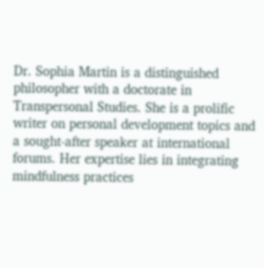Dr. Sophia Martin is a distinguished philosopher with a doctorate in Transpersonal Studies. She is a prolific writer on personal development topics and a sought-after speaker at international forums. Her expertise lies in integrating mindfulness practices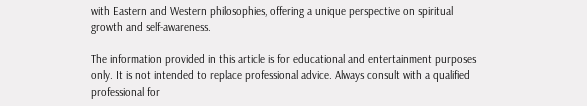with Eastern and Western philosophies, offering a unique perspective on spiritual growth and self-awareness.

The information provided in this article is for educational and entertainment purposes only. It is not intended to replace professional advice. Always consult with a qualified professional for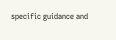specific guidance and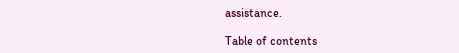assistance.

Table of contents